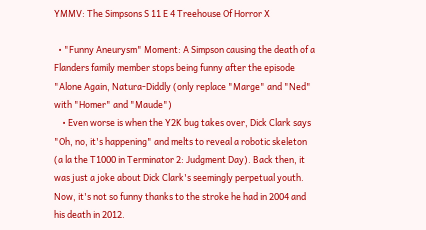YMMV: The Simpsons S 11 E 4 Treehouse Of Horror X

  • "Funny Aneurysm" Moment: A Simpson causing the death of a Flanders family member stops being funny after the episode "Alone Again, Natura-Diddly (only replace "Marge" and "Ned" with "Homer" and "Maude")
    • Even worse is when the Y2K bug takes over, Dick Clark says "Oh, no, it's happening" and melts to reveal a robotic skeleton (a la the T1000 in Terminator 2: Judgment Day). Back then, it was just a joke about Dick Clark's seemingly perpetual youth. Now, it's not so funny thanks to the stroke he had in 2004 and his death in 2012.